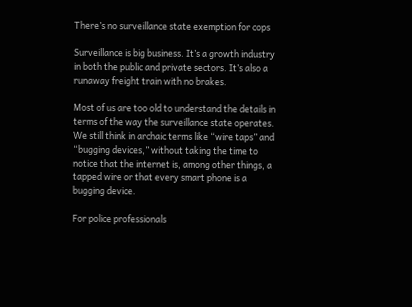There’s no surveillance state exemption for cops

Surveillance is big business. It’s a growth industry in both the public and private sectors. It’s also a runaway freight train with no brakes.

Most of us are too old to understand the details in terms of the way the surveillance state operates. We still think in archaic terms like “wire taps” and “bugging devices,” without taking the time to notice that the internet is, among other things, a tapped wire or that every smart phone is a bugging device.

For police professionals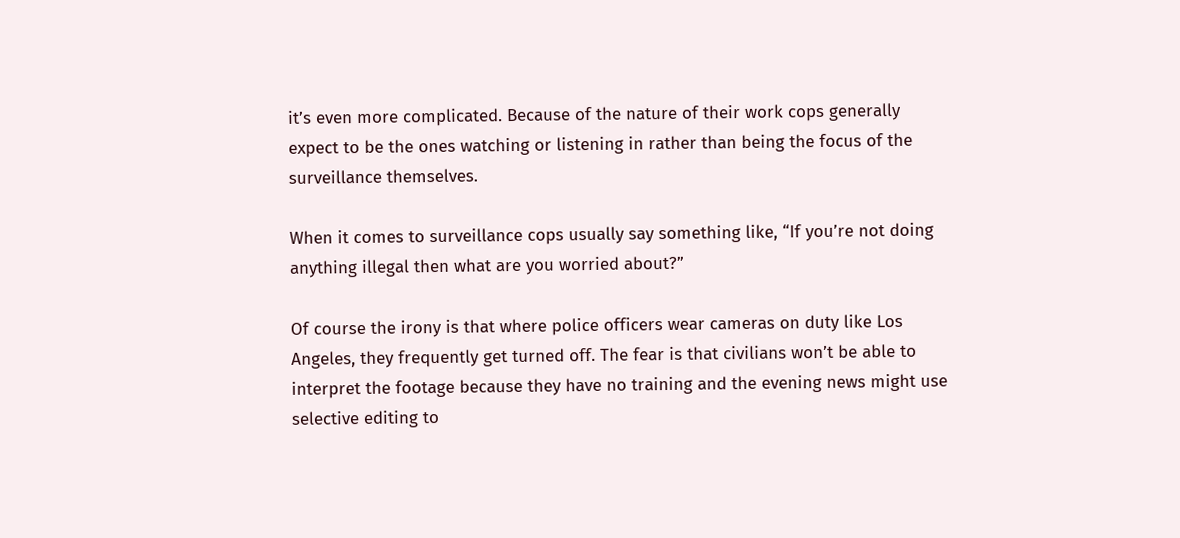it’s even more complicated. Because of the nature of their work cops generally expect to be the ones watching or listening in rather than being the focus of the surveillance themselves.

When it comes to surveillance cops usually say something like, “If you’re not doing anything illegal then what are you worried about?”

Of course the irony is that where police officers wear cameras on duty like Los Angeles, they frequently get turned off. The fear is that civilians won’t be able to interpret the footage because they have no training and the evening news might use selective editing to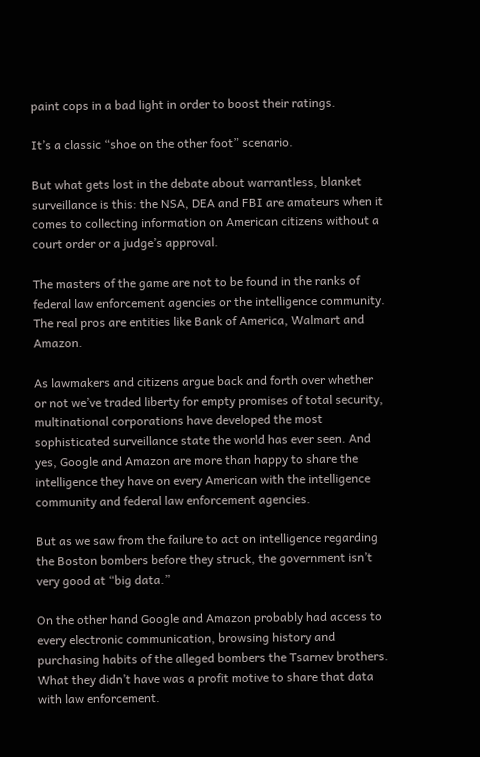paint cops in a bad light in order to boost their ratings.

It’s a classic “shoe on the other foot” scenario.

But what gets lost in the debate about warrantless, blanket surveillance is this: the NSA, DEA and FBI are amateurs when it comes to collecting information on American citizens without a court order or a judge’s approval.

The masters of the game are not to be found in the ranks of federal law enforcement agencies or the intelligence community. The real pros are entities like Bank of America, Walmart and Amazon.

As lawmakers and citizens argue back and forth over whether or not we’ve traded liberty for empty promises of total security, multinational corporations have developed the most sophisticated surveillance state the world has ever seen. And yes, Google and Amazon are more than happy to share the intelligence they have on every American with the intelligence community and federal law enforcement agencies.

But as we saw from the failure to act on intelligence regarding the Boston bombers before they struck, the government isn’t very good at “big data.”

On the other hand Google and Amazon probably had access to every electronic communication, browsing history and purchasing habits of the alleged bombers the Tsarnev brothers. What they didn’t have was a profit motive to share that data with law enforcement.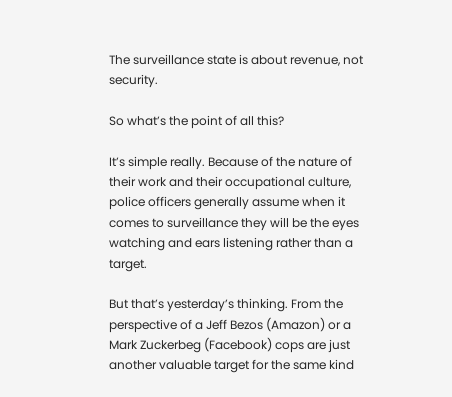The surveillance state is about revenue, not security.

So what’s the point of all this?

It’s simple really. Because of the nature of their work and their occupational culture, police officers generally assume when it comes to surveillance they will be the eyes watching and ears listening rather than a target.

But that’s yesterday’s thinking. From the perspective of a Jeff Bezos (Amazon) or a Mark Zuckerbeg (Facebook) cops are just another valuable target for the same kind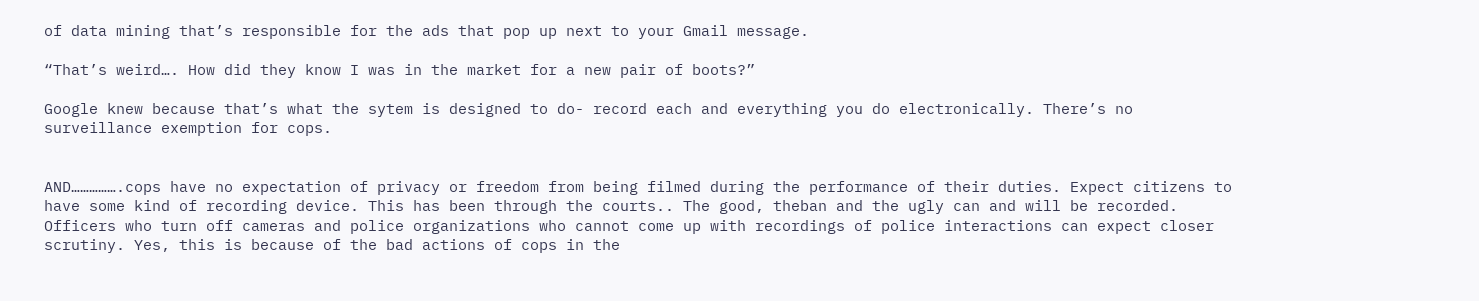of data mining that’s responsible for the ads that pop up next to your Gmail message.

“That’s weird…. How did they know I was in the market for a new pair of boots?”

Google knew because that’s what the sytem is designed to do- record each and everything you do electronically. There’s no surveillance exemption for cops.


AND…………….cops have no expectation of privacy or freedom from being filmed during the performance of their duties. Expect citizens to have some kind of recording device. This has been through the courts.. The good, theban and the ugly can and will be recorded. Officers who turn off cameras and police organizations who cannot come up with recordings of police interactions can expect closer scrutiny. Yes, this is because of the bad actions of cops in the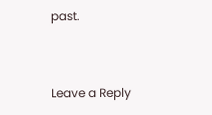past.


Leave a Reply